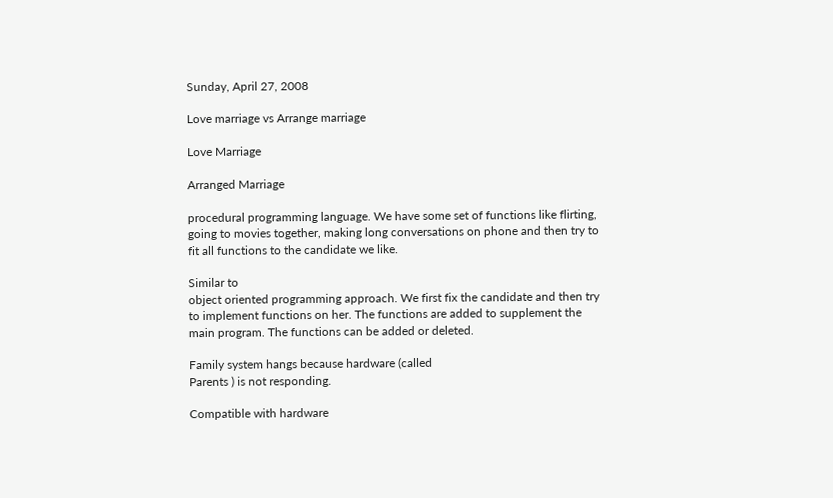Sunday, April 27, 2008

Love marriage vs Arrange marriage

Love Marriage

Arranged Marriage

procedural programming language. We have some set of functions like flirting, going to movies together, making long conversations on phone and then try to fit all functions to the candidate we like.

Similar to
object oriented programming approach. We first fix the candidate and then try to implement functions on her. The functions are added to supplement the main program. The functions can be added or deleted.

Family system hangs because hardware (called
Parents ) is not responding.

Compatible with hardware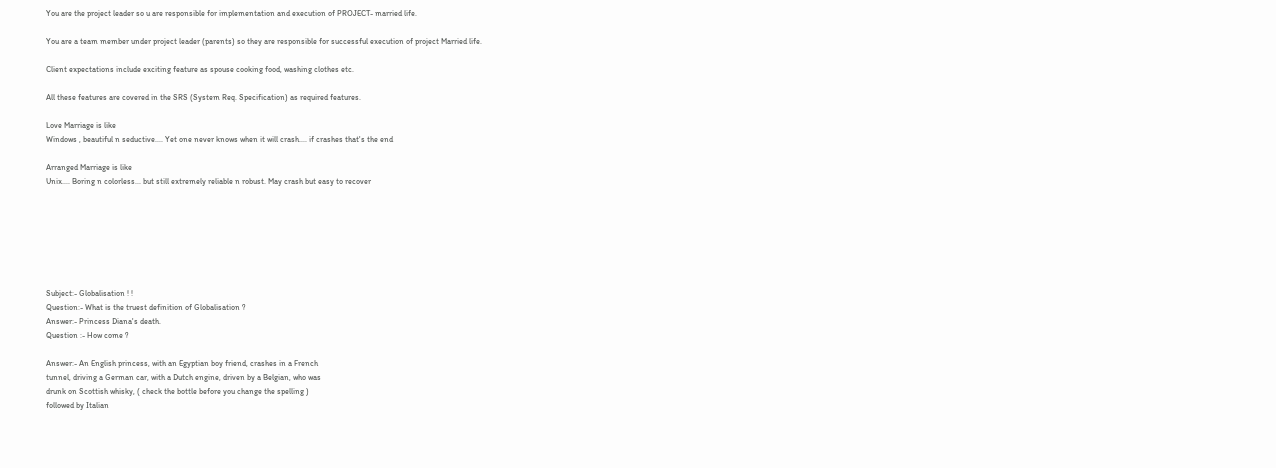You are the project leader so u are responsible for implementation and execution of PROJECT- married life.

You are a team member under project leader (parents) so they are responsible for successful execution of project Married life.

Client expectations include exciting feature as spouse cooking food, washing clothes etc.

All these features are covered in the SRS (System Req. Specification) as required features.

Love Marriage is like
Windows , beautiful n seductive.... Yet one never knows when it will crash.... if crashes that's the end

Arranged Marriage is like
Unix.... Boring n colorless... but still extremely reliable n robust. May crash but easy to recover







Subject:- Globalisation ! !
Question:- What is the truest definition of Globalisation ?
Answer:- Princess Diana's death.
Question :- How come ?

Answer:- An English princess, with an Egyptian boy friend, crashes in a French
tunnel, driving a German car, with a Dutch engine, driven by a Belgian, who was
drunk on Scottish whisky, ( check the bottle before you change the spelling )
followed by Italian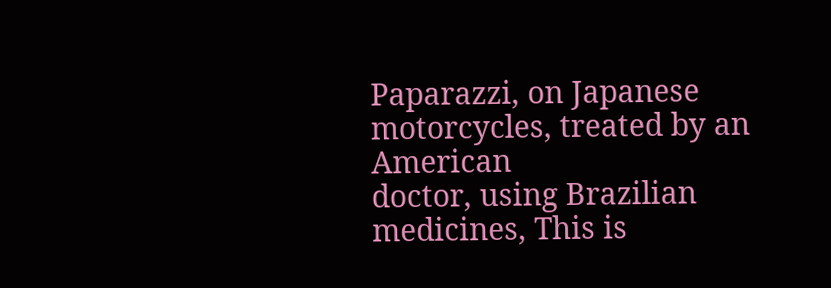Paparazzi, on Japanese motorcycles, treated by an American
doctor, using Brazilian medicines, This is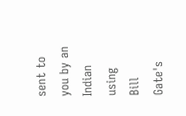sent to you by an Indian using
Bill Gate's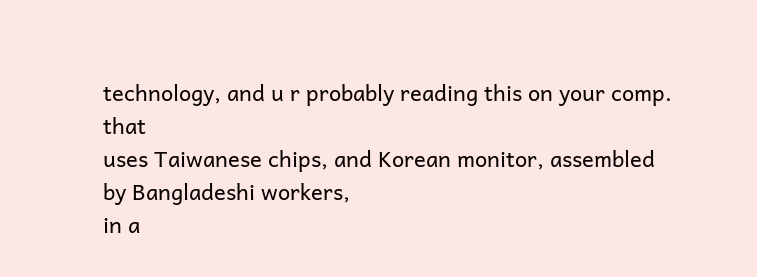technology, and u r probably reading this on your comp. that
uses Taiwanese chips, and Korean monitor, assembled by Bangladeshi workers,
in a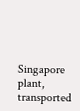Singapore plant, transported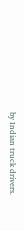by Indian truck drivers.